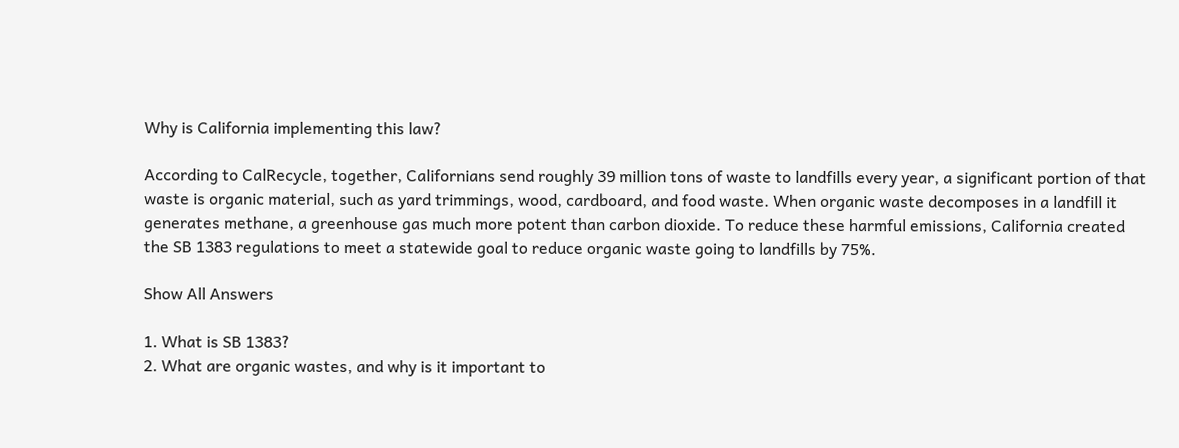Why is California implementing this law?

According to CalRecycle, together, Californians send roughly 39 million tons of waste to landfills every year, a significant portion of that waste is organic material, such as yard trimmings, wood, cardboard, and food waste. When organic waste decomposes in a landfill it generates methane, a greenhouse gas much more potent than carbon dioxide. To reduce these harmful emissions, California created the SB 1383 regulations to meet a statewide goal to reduce organic waste going to landfills by 75%.

Show All Answers

1. What is SB 1383?
2. What are organic wastes, and why is it important to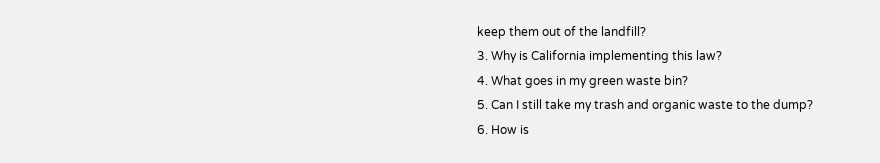keep them out of the landfill?
3. Why is California implementing this law?
4. What goes in my green waste bin?
5. Can I still take my trash and organic waste to the dump?
6. How is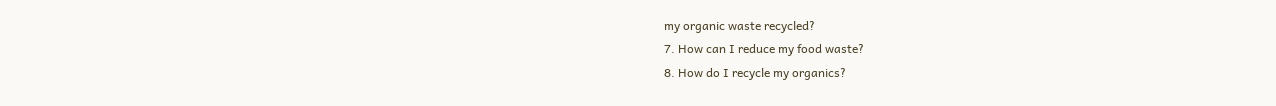my organic waste recycled?
7. How can I reduce my food waste?
8. How do I recycle my organics?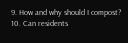9. How and why should I compost?
10. Can residents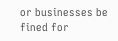or businesses be fined for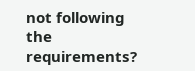not following the requirements?